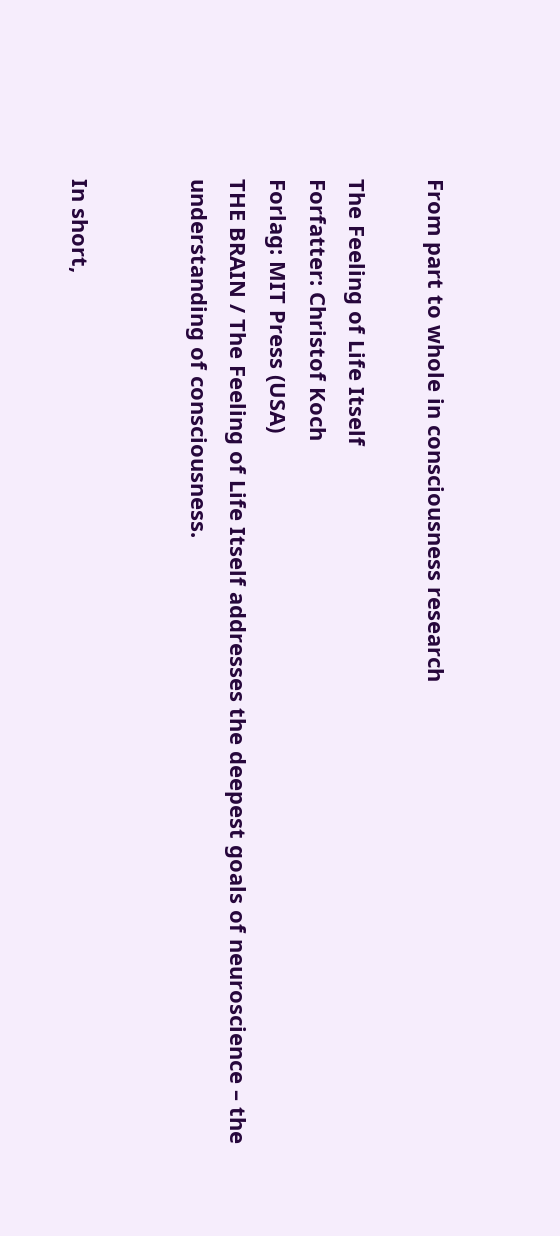From part to whole in consciousness research

The Feeling of Life Itself
Forfatter: Christof Koch
Forlag: MIT Press (USA)
THE BRAIN / The Feeling of Life Itself addresses the deepest goals of neuroscience – the understanding of consciousness.


In short,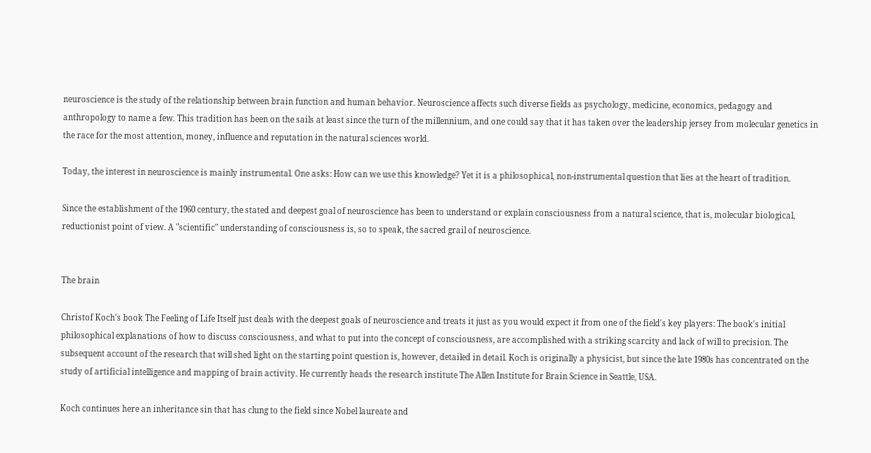neuroscience is the study of the relationship between brain function and human behavior. Neuroscience affects such diverse fields as psychology, medicine, economics, pedagogy and anthropology to name a few. This tradition has been on the sails at least since the turn of the millennium, and one could say that it has taken over the leadership jersey from molecular genetics in the race for the most attention, money, influence and reputation in the natural sciences world.

Today, the interest in neuroscience is mainly instrumental. One asks: How can we use this knowledge? Yet it is a philosophical, non-instrumental question that lies at the heart of tradition.

Since the establishment of the 1960 century, the stated and deepest goal of neuroscience has been to understand or explain consciousness from a natural science, that is, molecular biological, reductionist point of view. A "scientific" understanding of consciousness is, so to speak, the sacred grail of neuroscience.


The brain

Christof Koch's book The Feeling of Life Itself just deals with the deepest goals of neuroscience and treats it just as you would expect it from one of the field's key players: The book's initial philosophical explanations of how to discuss consciousness, and what to put into the concept of consciousness, are accomplished with a striking scarcity and lack of will to precision. The subsequent account of the research that will shed light on the starting point question is, however, detailed in detail. Koch is originally a physicist, but since the late 1980s has concentrated on the study of artificial intelligence and mapping of brain activity. He currently heads the research institute The Allen Institute for Brain Science in Seattle, USA.

Koch continues here an inheritance sin that has clung to the field since Nobel laureate and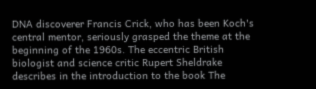DNA discoverer Francis Crick, who has been Koch's central mentor, seriously grasped the theme at the beginning of the 1960s. The eccentric British biologist and science critic Rupert Sheldrake describes in the introduction to the book The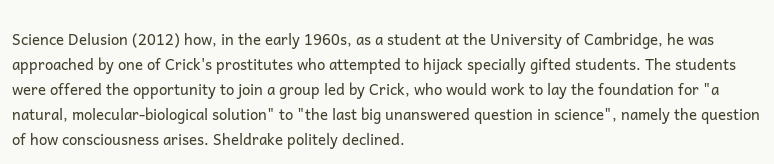Science Delusion (2012) how, in the early 1960s, as a student at the University of Cambridge, he was approached by one of Crick's prostitutes who attempted to hijack specially gifted students. The students were offered the opportunity to join a group led by Crick, who would work to lay the foundation for "a natural, molecular-biological solution" to "the last big unanswered question in science", namely the question of how consciousness arises. Sheldrake politely declined.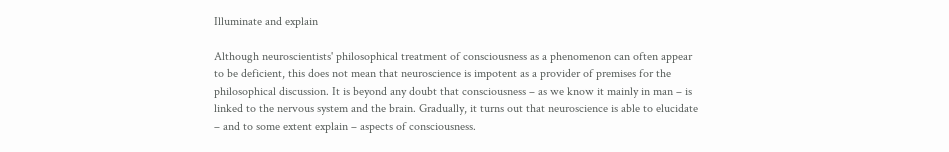Illuminate and explain

Although neuroscientists' philosophical treatment of consciousness as a phenomenon can often appear to be deficient, this does not mean that neuroscience is impotent as a provider of premises for the philosophical discussion. It is beyond any doubt that consciousness – as we know it mainly in man – is linked to the nervous system and the brain. Gradually, it turns out that neuroscience is able to elucidate – and to some extent explain – aspects of consciousness.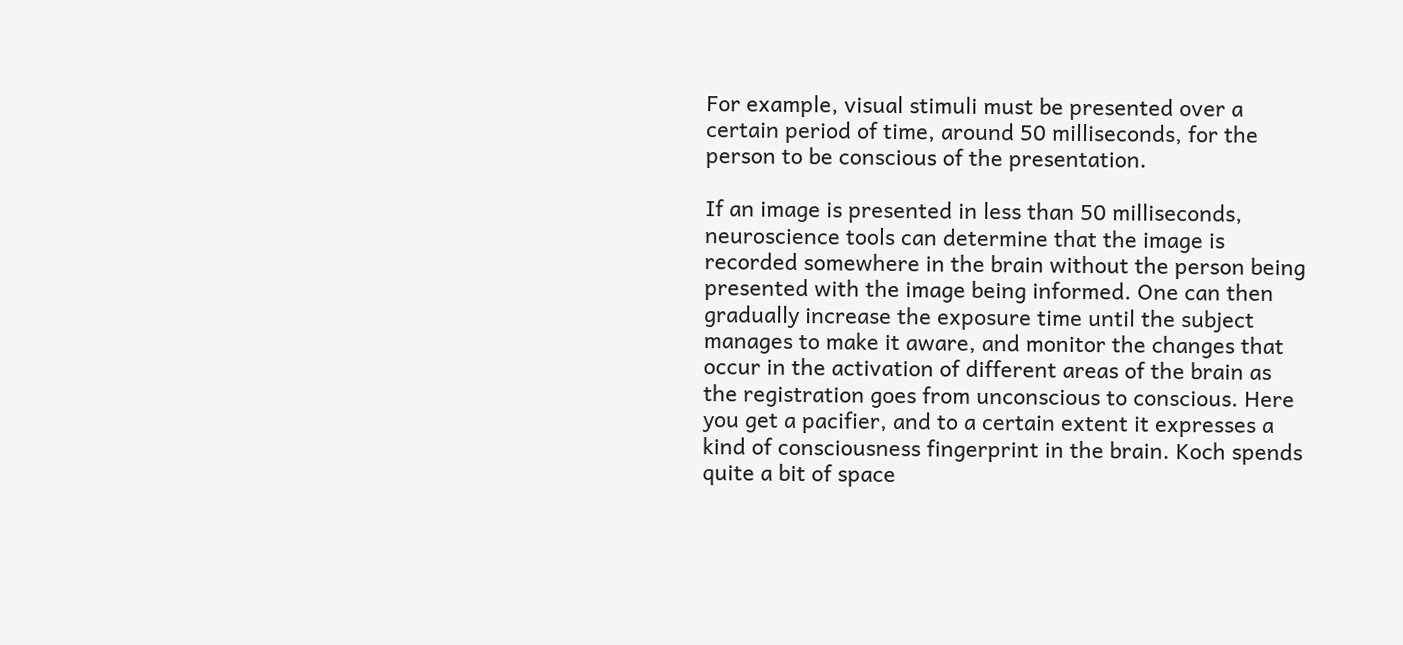For example, visual stimuli must be presented over a certain period of time, around 50 milliseconds, for the person to be conscious of the presentation.

If an image is presented in less than 50 milliseconds, neuroscience tools can determine that the image is recorded somewhere in the brain without the person being presented with the image being informed. One can then gradually increase the exposure time until the subject manages to make it aware, and monitor the changes that occur in the activation of different areas of the brain as the registration goes from unconscious to conscious. Here you get a pacifier, and to a certain extent it expresses a kind of consciousness fingerprint in the brain. Koch spends quite a bit of space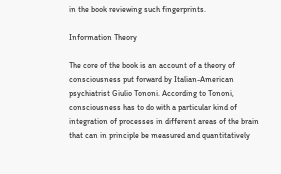in the book reviewing such fingerprints.

Information Theory

The core of the book is an account of a theory of consciousness put forward by Italian-American psychiatrist Giulio Tononi. According to Tononi, consciousness has to do with a particular kind of integration of processes in different areas of the brain that can in principle be measured and quantitatively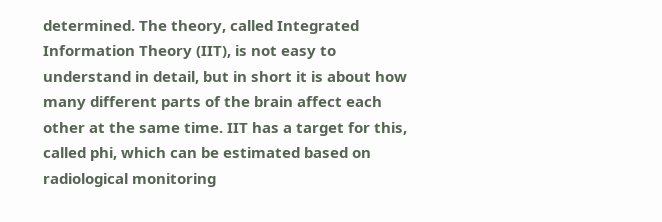determined. The theory, called Integrated Information Theory (IIT), is not easy to understand in detail, but in short it is about how many different parts of the brain affect each other at the same time. IIT has a target for this, called phi, which can be estimated based on radiological monitoring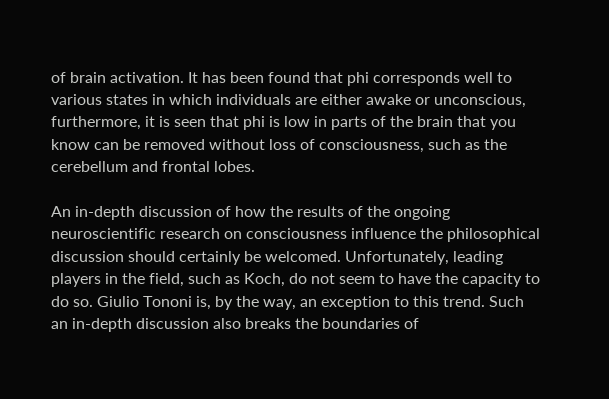of brain activation. It has been found that phi corresponds well to various states in which individuals are either awake or unconscious, furthermore, it is seen that phi is low in parts of the brain that you know can be removed without loss of consciousness, such as the cerebellum and frontal lobes.

An in-depth discussion of how the results of the ongoing neuroscientific research on consciousness influence the philosophical discussion should certainly be welcomed. Unfortunately, leading players in the field, such as Koch, do not seem to have the capacity to do so. Giulio Tononi is, by the way, an exception to this trend. Such an in-depth discussion also breaks the boundaries of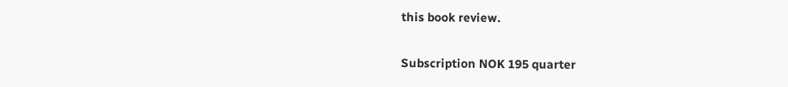this book review.

Subscription NOK 195 quarter